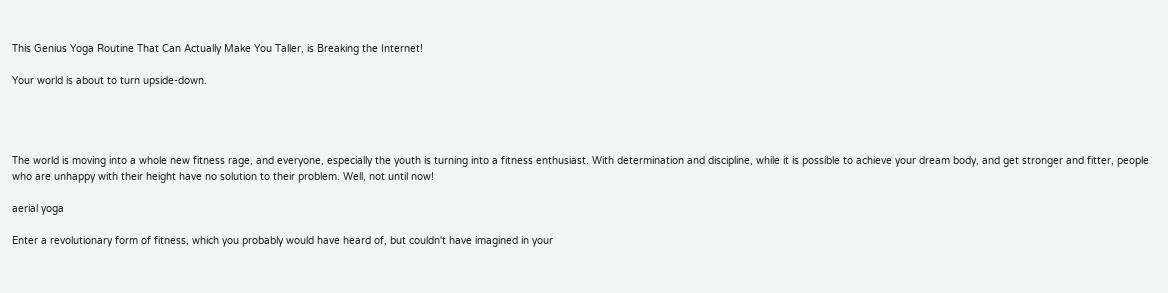This Genius Yoga Routine That Can Actually Make You Taller, is Breaking the Internet!

Your world is about to turn upside-down.




The world is moving into a whole new fitness rage, and everyone, especially the youth is turning into a fitness enthusiast. With determination and discipline, while it is possible to achieve your dream body, and get stronger and fitter, people who are unhappy with their height have no solution to their problem. Well, not until now!

aerial yoga

Enter a revolutionary form of fitness, which you probably would have heard of, but couldn't have imagined in your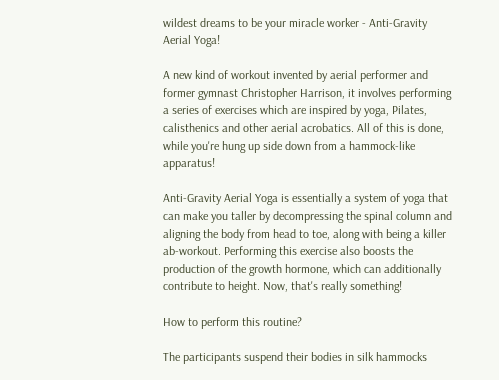wildest dreams to be your miracle worker - Anti-Gravity Aerial Yoga!

A new kind of workout invented by aerial performer and former gymnast Christopher Harrison, it involves performing a series of exercises which are inspired by yoga, Pilates, calisthenics and other aerial acrobatics. All of this is done, while you're hung up side down from a hammock-like apparatus!

Anti-Gravity Aerial Yoga is essentially a system of yoga that can make you taller by decompressing the spinal column and aligning the body from head to toe, along with being a killer ab-workout. Performing this exercise also boosts the production of the growth hormone, which can additionally contribute to height. Now, that's really something!

How to perform this routine?

The participants suspend their bodies in silk hammocks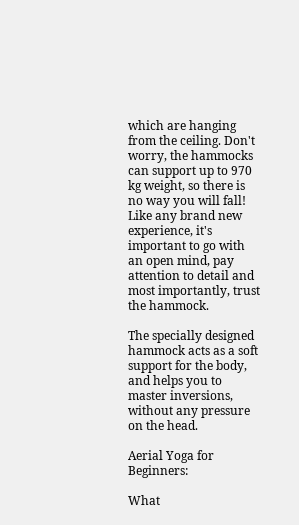which are hanging from the ceiling. Don't worry, the hammocks can support up to 970 kg weight, so there is no way you will fall! Like any brand new experience, it's important to go with an open mind, pay attention to detail and most importantly, trust the hammock.

The specially designed hammock acts as a soft support for the body, and helps you to master inversions, without any pressure on the head.

Aerial Yoga for Beginners:

What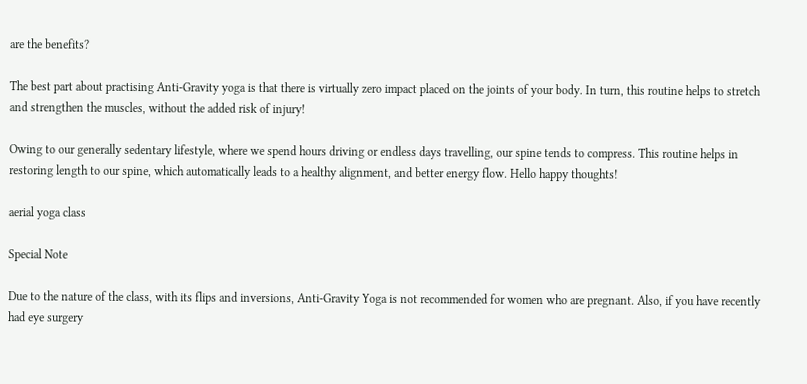are the benefits?

The best part about practising Anti-Gravity yoga is that there is virtually zero impact placed on the joints of your body. In turn, this routine helps to stretch and strengthen the muscles, without the added risk of injury!

Owing to our generally sedentary lifestyle, where we spend hours driving or endless days travelling, our spine tends to compress. This routine helps in restoring length to our spine, which automatically leads to a healthy alignment, and better energy flow. Hello happy thoughts!

aerial yoga class

Special Note

Due to the nature of the class, with its flips and inversions, Anti-Gravity Yoga is not recommended for women who are pregnant. Also, if you have recently had eye surgery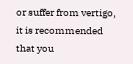or suffer from vertigo, it is recommended that you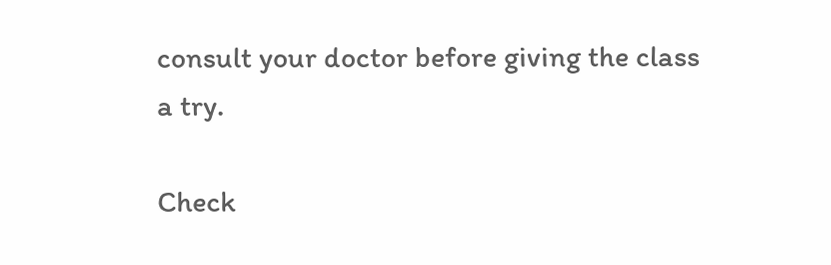consult your doctor before giving the class a try.

Check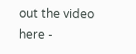out the video here -